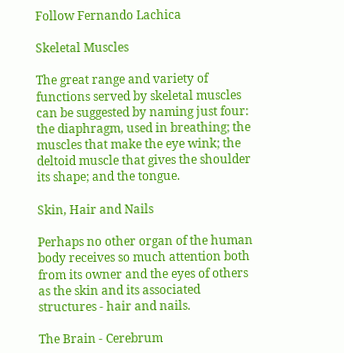Follow Fernando Lachica

Skeletal Muscles

The great range and variety of functions served by skeletal muscles can be suggested by naming just four: the diaphragm, used in breathing; the muscles that make the eye wink; the deltoid muscle that gives the shoulder its shape; and the tongue.

Skin, Hair and Nails

Perhaps no other organ of the human body receives so much attention both from its owner and the eyes of others as the skin and its associated structures - hair and nails.

The Brain - Cerebrum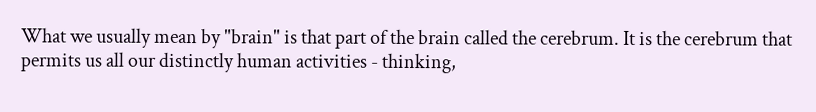What we usually mean by "brain" is that part of the brain called the cerebrum. It is the cerebrum that permits us all our distinctly human activities - thinking,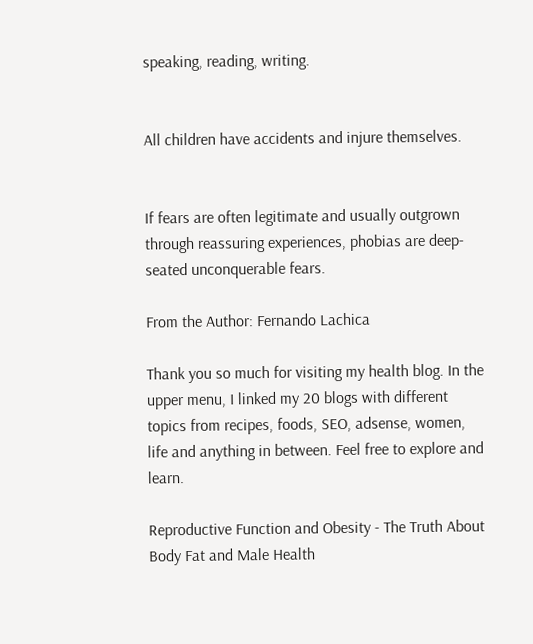speaking, reading, writing.


All children have accidents and injure themselves.


If fears are often legitimate and usually outgrown through reassuring experiences, phobias are deep-seated unconquerable fears.

From the Author: Fernando Lachica

Thank you so much for visiting my health blog. In the upper menu, I linked my 20 blogs with different topics from recipes, foods, SEO, adsense, women, life and anything in between. Feel free to explore and learn.

Reproductive Function and Obesity - The Truth About Body Fat and Male Health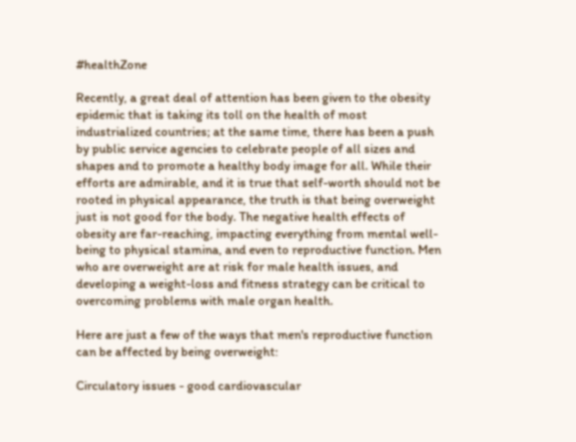#healthZone

Recently, a great deal of attention has been given to the obesity epidemic that is taking its toll on the health of most industrialized countries; at the same time, there has been a push by public service agencies to celebrate people of all sizes and shapes and to promote a healthy body image for all. While their efforts are admirable, and it is true that self-worth should not be rooted in physical appearance, the truth is that being overweight just is not good for the body. The negative health effects of obesity are far-reaching, impacting everything from mental well-being to physical stamina, and even to reproductive function. Men who are overweight are at risk for male health issues, and developing a weight-loss and fitness strategy can be critical to overcoming problems with male organ health.

Here are just a few of the ways that men's reproductive function can be affected by being overweight:

Circulatory issues - good cardiovascular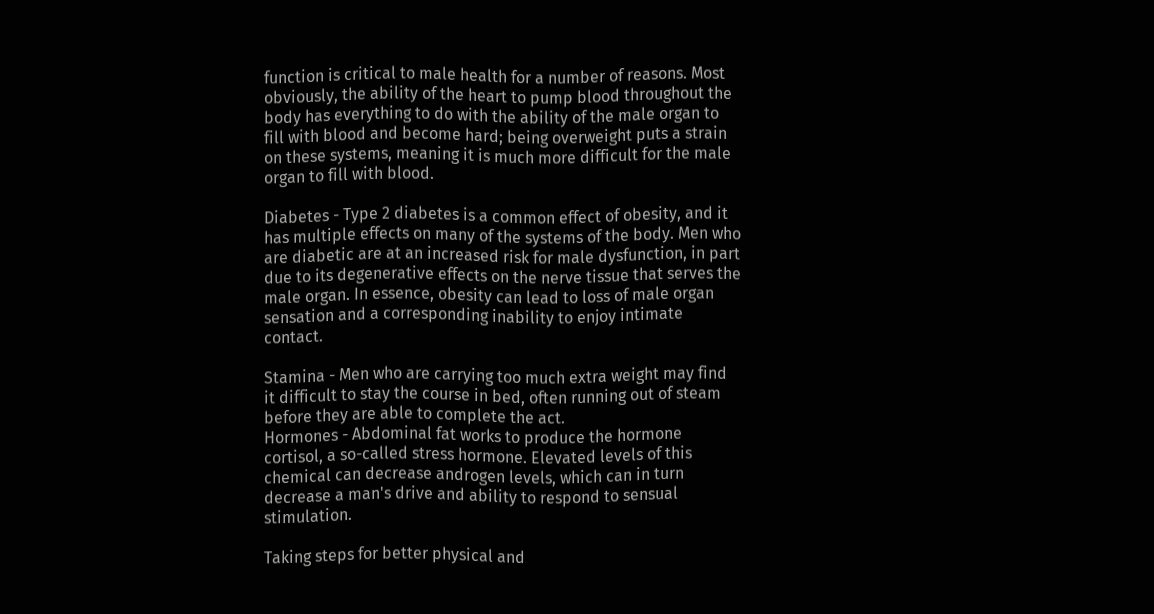function is critical to male health for a number of reasons. Most obviously, the ability of the heart to pump blood throughout the body has everything to do with the ability of the male organ to fill with blood and become hard; being overweight puts a strain on these systems, meaning it is much more difficult for the male organ to fill with blood.

Diabetes - Type 2 diabetes is a common effect of obesity, and it has multiple effects on many of the systems of the body. Men who are diabetic are at an increased risk for male dysfunction, in part due to its degenerative effects on the nerve tissue that serves the male organ. In essence, obesity can lead to loss of male organ sensation and a corresponding inability to enjoy intimate contact.

Stamina - Men who are carrying too much extra weight may find it difficult to stay the course in bed, often running out of steam before they are able to complete the act.
Hormones - Abdominal fat works to produce the hormone cortisol, a so-called stress hormone. Elevated levels of this chemical can decrease androgen levels, which can in turn decrease a man's drive and ability to respond to sensual stimulation.

Taking steps for better physical and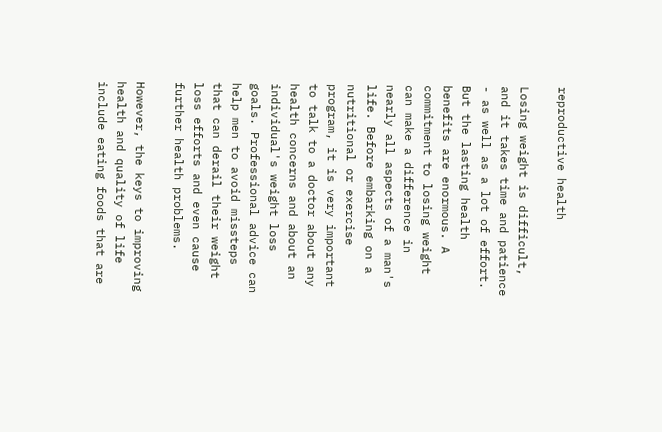reproductive health

Losing weight is difficult, and it takes time and patience - as well as a lot of effort. But the lasting health benefits are enormous. A commitment to losing weight can make a difference in nearly all aspects of a man's life. Before embarking on a nutritional or exercise program, it is very important to talk to a doctor about any health concerns and about an individual's weight loss goals. Professional advice can help men to avoid missteps that can derail their weight loss efforts and even cause further health problems.

However, the keys to improving health and quality of life include eating foods that are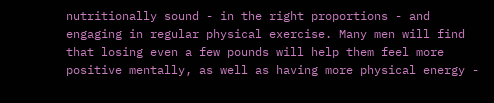nutritionally sound - in the right proportions - and engaging in regular physical exercise. Many men will find that losing even a few pounds will help them feel more positive mentally, as well as having more physical energy -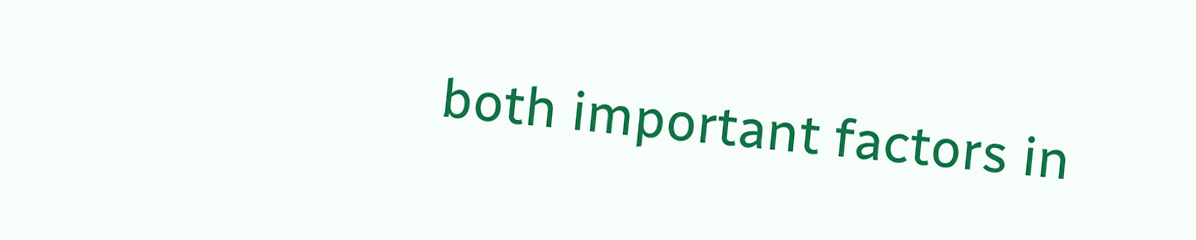both important factors in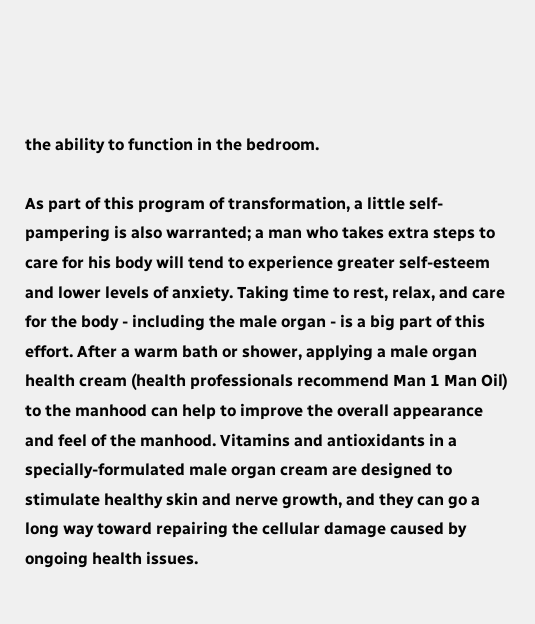the ability to function in the bedroom.

As part of this program of transformation, a little self-pampering is also warranted; a man who takes extra steps to care for his body will tend to experience greater self-esteem and lower levels of anxiety. Taking time to rest, relax, and care for the body - including the male organ - is a big part of this effort. After a warm bath or shower, applying a male organ health cream (health professionals recommend Man 1 Man Oil) to the manhood can help to improve the overall appearance and feel of the manhood. Vitamins and antioxidants in a specially-formulated male organ cream are designed to stimulate healthy skin and nerve growth, and they can go a long way toward repairing the cellular damage caused by ongoing health issues.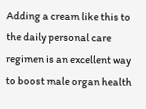Adding a cream like this to the daily personal care regimen is an excellent way to boost male organ health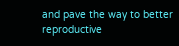and pave the way to better reproductive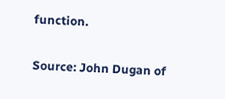function.

Source: John Dugan of